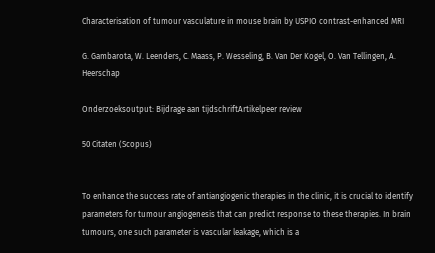Characterisation of tumour vasculature in mouse brain by USPIO contrast-enhanced MRI

G. Gambarota, W. Leenders, C. Maass, P. Wesseling, B. Van Der Kogel, O. Van Tellingen, A. Heerschap

Onderzoeksoutput: Bijdrage aan tijdschriftArtikelpeer review

50 Citaten (Scopus)


To enhance the success rate of antiangiogenic therapies in the clinic, it is crucial to identify parameters for tumour angiogenesis that can predict response to these therapies. In brain tumours, one such parameter is vascular leakage, which is a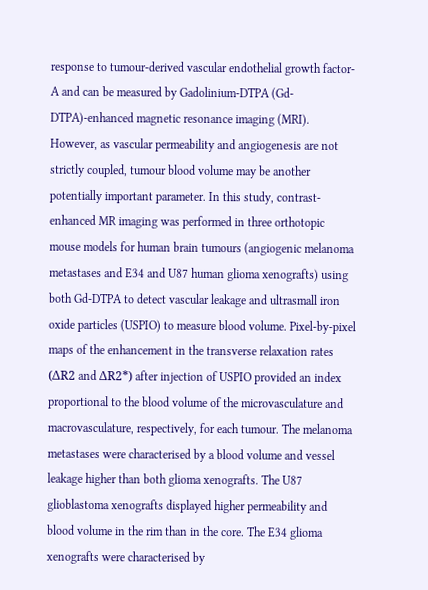response to tumour-derived vascular endothelial growth factor-A and can be measured by Gadolinium-DTPA (Gd-DTPA)-enhanced magnetic resonance imaging (MRI). However, as vascular permeability and angiogenesis are not strictly coupled, tumour blood volume may be another potentially important parameter. In this study, contrast-enhanced MR imaging was performed in three orthotopic mouse models for human brain tumours (angiogenic melanoma metastases and E34 and U87 human glioma xenografts) using both Gd-DTPA to detect vascular leakage and ultrasmall iron oxide particles (USPIO) to measure blood volume. Pixel-by-pixel maps of the enhancement in the transverse relaxation rates (ΔR2 and ΔR2*) after injection of USPIO provided an index proportional to the blood volume of the microvasculature and macrovasculature, respectively, for each tumour. The melanoma metastases were characterised by a blood volume and vessel leakage higher than both glioma xenografts. The U87 glioblastoma xenografts displayed higher permeability and blood volume in the rim than in the core. The E34 glioma xenografts were characterised by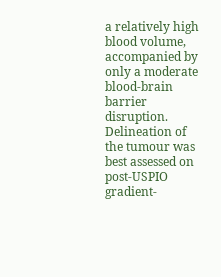a relatively high blood volume, accompanied by only a moderate blood-brain barrier disruption. Delineation of the tumour was best assessed on post-USPIO gradient-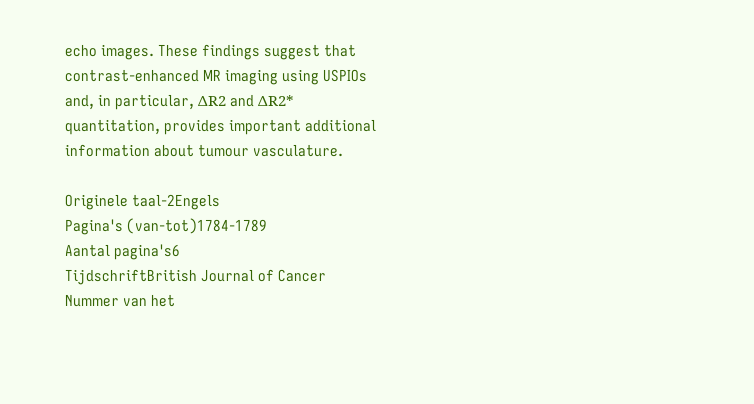echo images. These findings suggest that contrast-enhanced MR imaging using USPIOs and, in particular, ΔR2 and ΔR2* quantitation, provides important additional information about tumour vasculature.

Originele taal-2Engels
Pagina's (van-tot)1784-1789
Aantal pagina's6
TijdschriftBritish Journal of Cancer
Nummer van het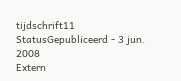tijdschrift11
StatusGepubliceerd - 3 jun. 2008
Extern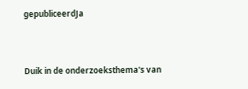gepubliceerdJa


Duik in de onderzoeksthema's van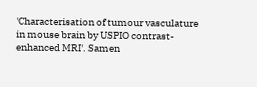'Characterisation of tumour vasculature in mouse brain by USPIO contrast-enhanced MRI'. Samen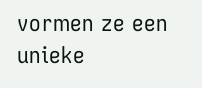vormen ze een unieke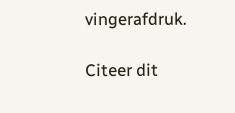vingerafdruk.

Citeer dit